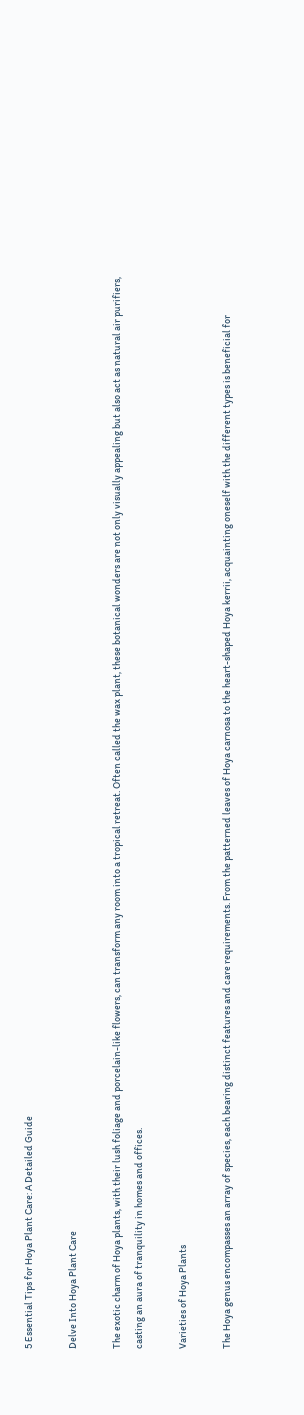5 Essential Tips for Hoya Plant Care: A Detailed Guide

Delve Into Hoya Plant Care

The exotic charm of Hoya plants, with their lush foliage and porcelain-like flowers, can transform any room into a tropical retreat. Often called the wax plant, these botanical wonders are not only visually appealing but also act as natural air purifiers, casting an aura of tranquility in homes and offices.

Varieties of Hoya Plants

The Hoya genus encompasses an array of species, each bearing distinct features and care requirements. From the patterned leaves of Hoya carnosa to the heart-shaped Hoya kerrii, acquainting oneself with the different types is beneficial for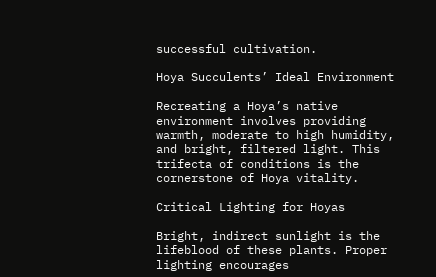successful cultivation.

Hoya Succulents’ Ideal Environment

Recreating a Hoya’s native environment involves providing warmth, moderate to high humidity, and bright, filtered light. This trifecta of conditions is the cornerstone of Hoya vitality.

Critical Lighting for Hoyas

Bright, indirect sunlight is the lifeblood of these plants. Proper lighting encourages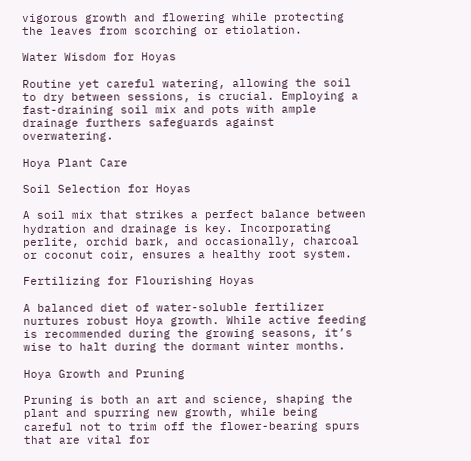vigorous growth and flowering while protecting the leaves from scorching or etiolation.

Water Wisdom for Hoyas

Routine yet careful watering, allowing the soil to dry between sessions, is crucial. Employing a fast-draining soil mix and pots with ample drainage furthers safeguards against overwatering.

Hoya Plant Care

Soil Selection for Hoyas

A soil mix that strikes a perfect balance between hydration and drainage is key. Incorporating perlite, orchid bark, and occasionally, charcoal or coconut coir, ensures a healthy root system.

Fertilizing for Flourishing Hoyas

A balanced diet of water-soluble fertilizer nurtures robust Hoya growth. While active feeding is recommended during the growing seasons, it’s wise to halt during the dormant winter months.

Hoya Growth and Pruning

Pruning is both an art and science, shaping the plant and spurring new growth, while being careful not to trim off the flower-bearing spurs that are vital for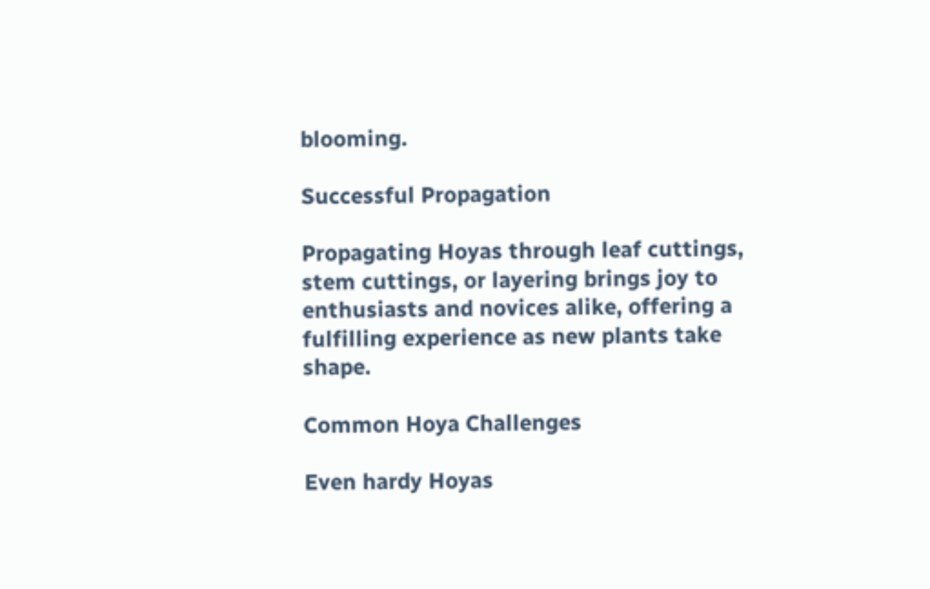blooming.

Successful Propagation

Propagating Hoyas through leaf cuttings, stem cuttings, or layering brings joy to enthusiasts and novices alike, offering a fulfilling experience as new plants take shape.

Common Hoya Challenges

Even hardy Hoyas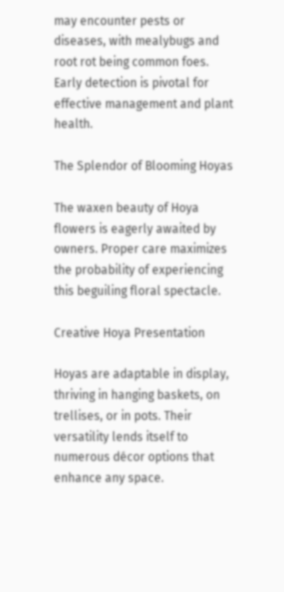may encounter pests or diseases, with mealybugs and root rot being common foes. Early detection is pivotal for effective management and plant health.

The Splendor of Blooming Hoyas

The waxen beauty of Hoya flowers is eagerly awaited by owners. Proper care maximizes the probability of experiencing this beguiling floral spectacle.

Creative Hoya Presentation

Hoyas are adaptable in display, thriving in hanging baskets, on trellises, or in pots. Their versatility lends itself to numerous décor options that enhance any space.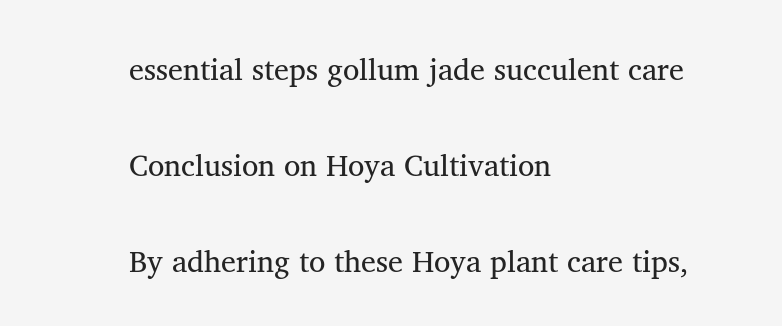essential steps gollum jade succulent care

Conclusion on Hoya Cultivation

By adhering to these Hoya plant care tips,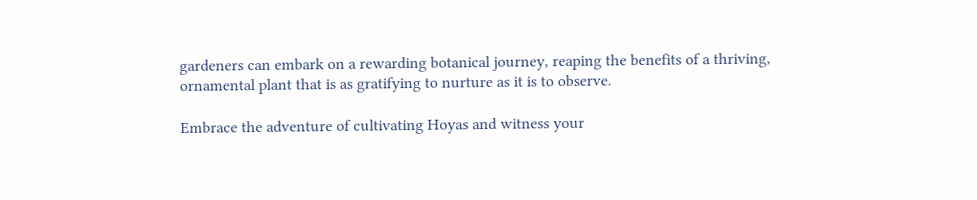gardeners can embark on a rewarding botanical journey, reaping the benefits of a thriving, ornamental plant that is as gratifying to nurture as it is to observe.

Embrace the adventure of cultivating Hoyas and witness your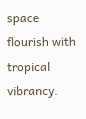space flourish with tropical vibrancy.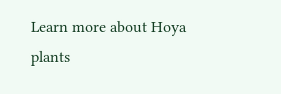Learn more about Hoya plants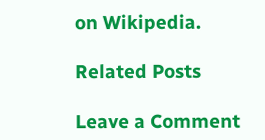on Wikipedia.

Related Posts

Leave a Comment